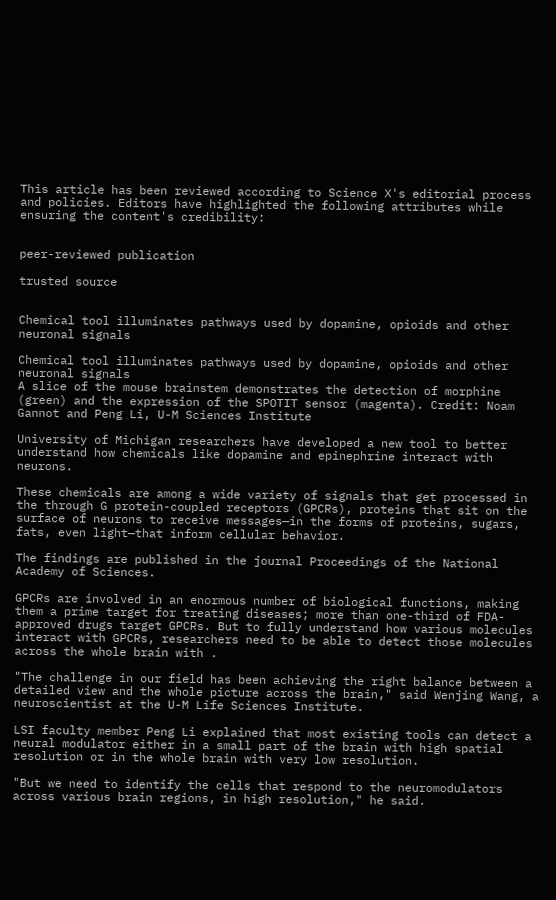This article has been reviewed according to Science X's editorial process and policies. Editors have highlighted the following attributes while ensuring the content's credibility:


peer-reviewed publication

trusted source


Chemical tool illuminates pathways used by dopamine, opioids and other neuronal signals

Chemical tool illuminates pathways used by dopamine, opioids and other neuronal signals
A slice of the mouse brainstem demonstrates the detection of morphine (green) and the expression of the SPOTIT sensor (magenta). Credit: Noam Gannot and Peng Li, U-M Sciences Institute

University of Michigan researchers have developed a new tool to better understand how chemicals like dopamine and epinephrine interact with neurons.

These chemicals are among a wide variety of signals that get processed in the through G protein-coupled receptors (GPCRs), proteins that sit on the surface of neurons to receive messages—in the forms of proteins, sugars, fats, even light—that inform cellular behavior.

The findings are published in the journal Proceedings of the National Academy of Sciences.

GPCRs are involved in an enormous number of biological functions, making them a prime target for treating diseases; more than one-third of FDA-approved drugs target GPCRs. But to fully understand how various molecules interact with GPCRs, researchers need to be able to detect those molecules across the whole brain with .

"The challenge in our field has been achieving the right balance between a detailed view and the whole picture across the brain," said Wenjing Wang, a neuroscientist at the U-M Life Sciences Institute.

LSI faculty member Peng Li explained that most existing tools can detect a neural modulator either in a small part of the brain with high spatial resolution or in the whole brain with very low resolution.

"But we need to identify the cells that respond to the neuromodulators across various brain regions, in high resolution," he said.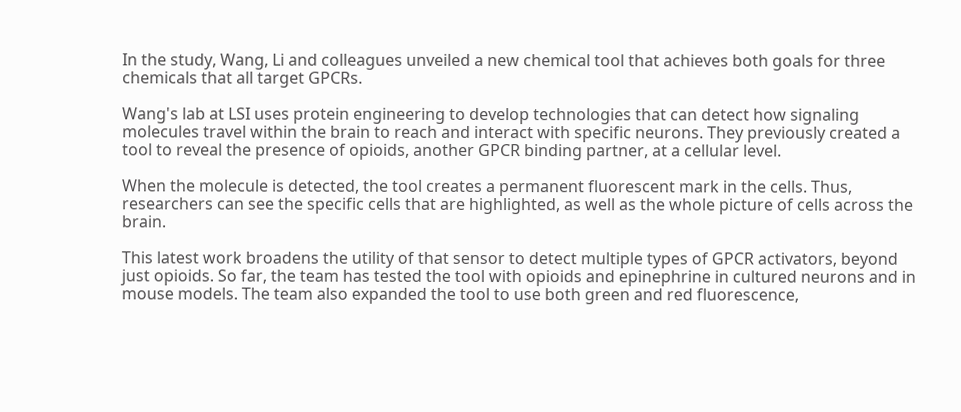In the study, Wang, Li and colleagues unveiled a new chemical tool that achieves both goals for three chemicals that all target GPCRs.

Wang's lab at LSI uses protein engineering to develop technologies that can detect how signaling molecules travel within the brain to reach and interact with specific neurons. They previously created a tool to reveal the presence of opioids, another GPCR binding partner, at a cellular level.

When the molecule is detected, the tool creates a permanent fluorescent mark in the cells. Thus, researchers can see the specific cells that are highlighted, as well as the whole picture of cells across the brain.

This latest work broadens the utility of that sensor to detect multiple types of GPCR activators, beyond just opioids. So far, the team has tested the tool with opioids and epinephrine in cultured neurons and in mouse models. The team also expanded the tool to use both green and red fluorescence,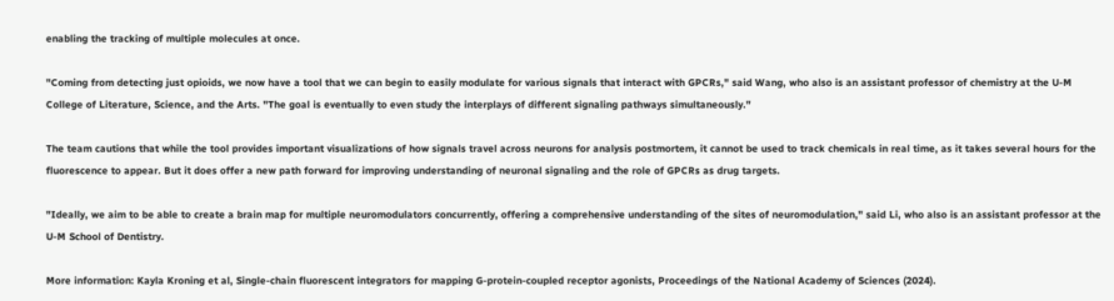enabling the tracking of multiple molecules at once.

"Coming from detecting just opioids, we now have a tool that we can begin to easily modulate for various signals that interact with GPCRs," said Wang, who also is an assistant professor of chemistry at the U-M College of Literature, Science, and the Arts. "The goal is eventually to even study the interplays of different signaling pathways simultaneously."

The team cautions that while the tool provides important visualizations of how signals travel across neurons for analysis postmortem, it cannot be used to track chemicals in real time, as it takes several hours for the fluorescence to appear. But it does offer a new path forward for improving understanding of neuronal signaling and the role of GPCRs as drug targets.

"Ideally, we aim to be able to create a brain map for multiple neuromodulators concurrently, offering a comprehensive understanding of the sites of neuromodulation," said Li, who also is an assistant professor at the U-M School of Dentistry.

More information: Kayla Kroning et al, Single-chain fluorescent integrators for mapping G-protein-coupled receptor agonists, Proceedings of the National Academy of Sciences (2024).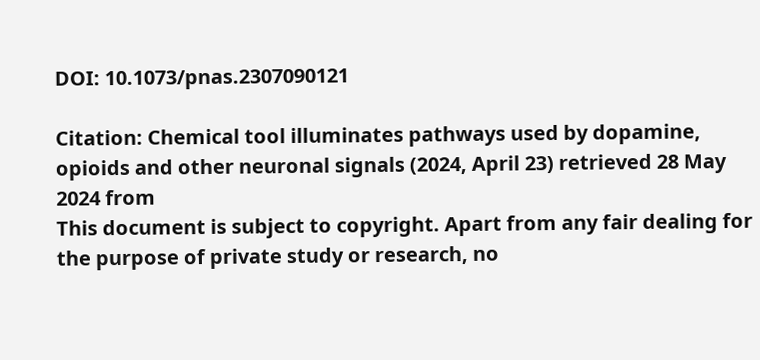DOI: 10.1073/pnas.2307090121

Citation: Chemical tool illuminates pathways used by dopamine, opioids and other neuronal signals (2024, April 23) retrieved 28 May 2024 from
This document is subject to copyright. Apart from any fair dealing for the purpose of private study or research, no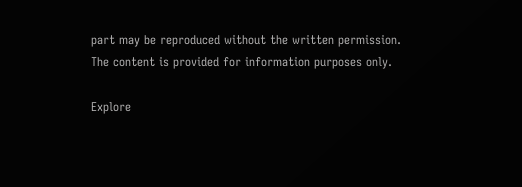part may be reproduced without the written permission. The content is provided for information purposes only.

Explore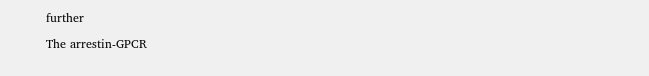further

The arrestin-GPCR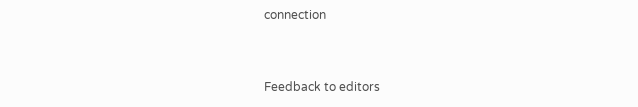connection


Feedback to editors